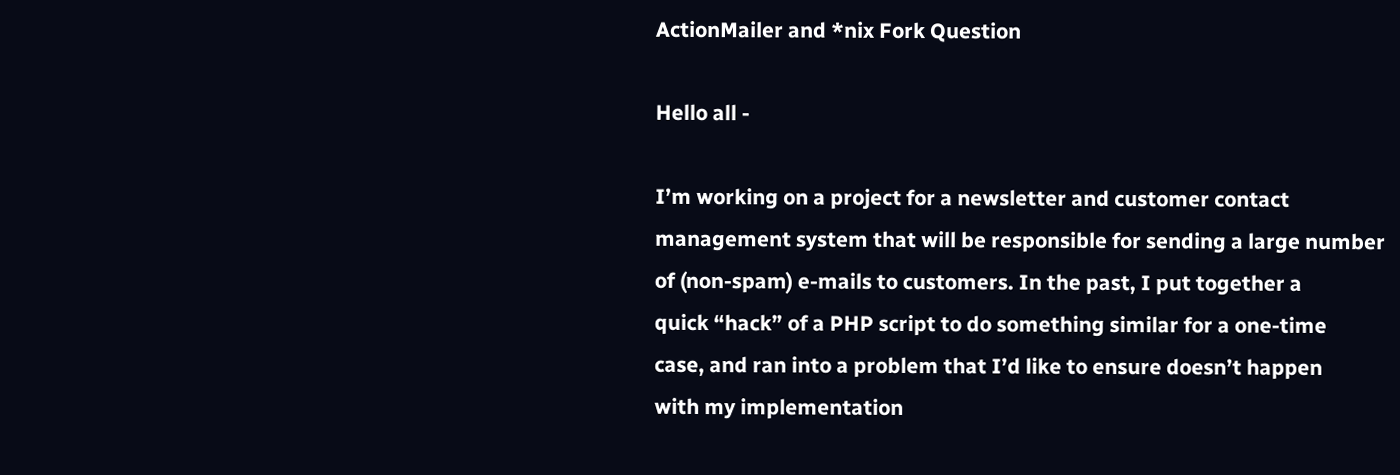ActionMailer and *nix Fork Question

Hello all -

I’m working on a project for a newsletter and customer contact
management system that will be responsible for sending a large number
of (non-spam) e-mails to customers. In the past, I put together a
quick “hack” of a PHP script to do something similar for a one-time
case, and ran into a problem that I’d like to ensure doesn’t happen
with my implementation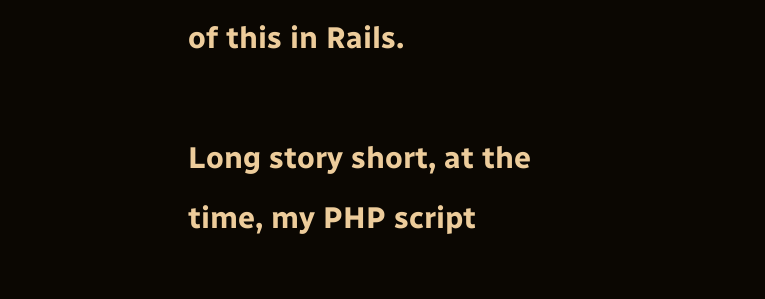of this in Rails.

Long story short, at the time, my PHP script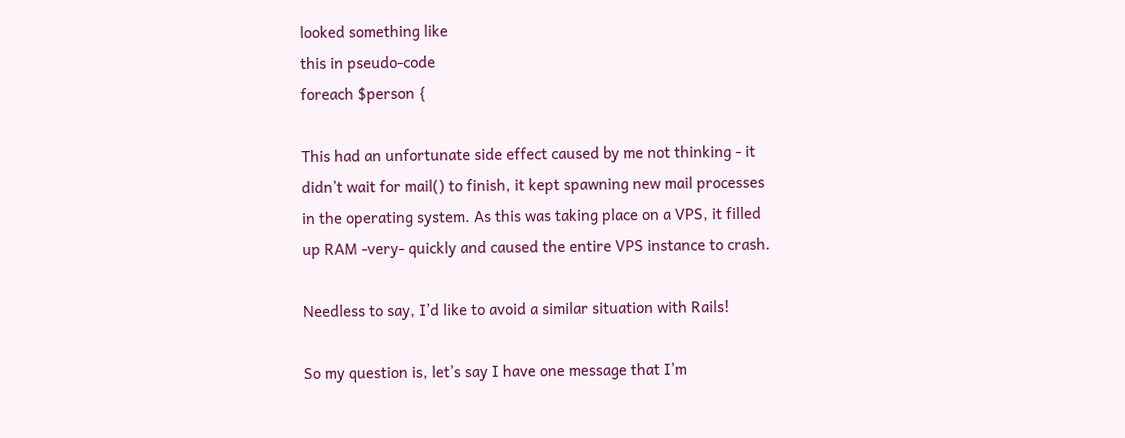looked something like
this in pseudo-code
foreach $person {

This had an unfortunate side effect caused by me not thinking - it
didn’t wait for mail() to finish, it kept spawning new mail processes
in the operating system. As this was taking place on a VPS, it filled
up RAM -very- quickly and caused the entire VPS instance to crash.

Needless to say, I’d like to avoid a similar situation with Rails!

So my question is, let’s say I have one message that I’m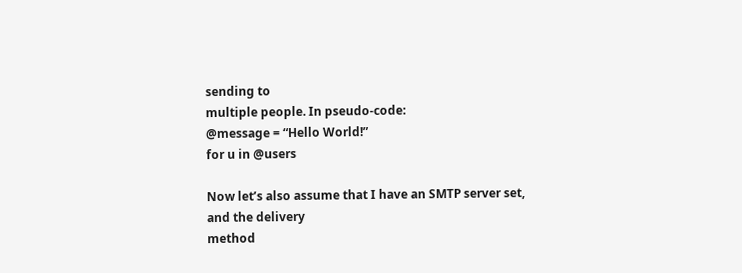sending to
multiple people. In pseudo-code:
@message = “Hello World!”
for u in @users

Now let’s also assume that I have an SMTP server set, and the delivery
method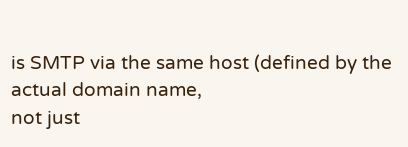is SMTP via the same host (defined by the actual domain name,
not just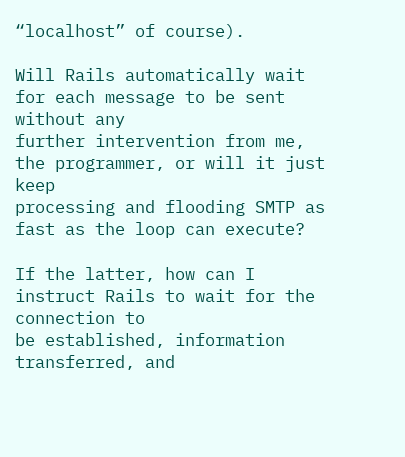“localhost” of course).

Will Rails automatically wait for each message to be sent without any
further intervention from me, the programmer, or will it just keep
processing and flooding SMTP as fast as the loop can execute?

If the latter, how can I instruct Rails to wait for the connection to
be established, information transferred, and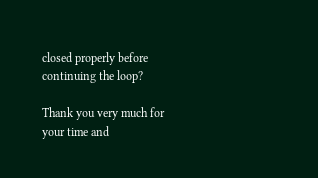closed properly before
continuing the loop?

Thank you very much for your time and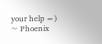your help =)
~ Phoenix